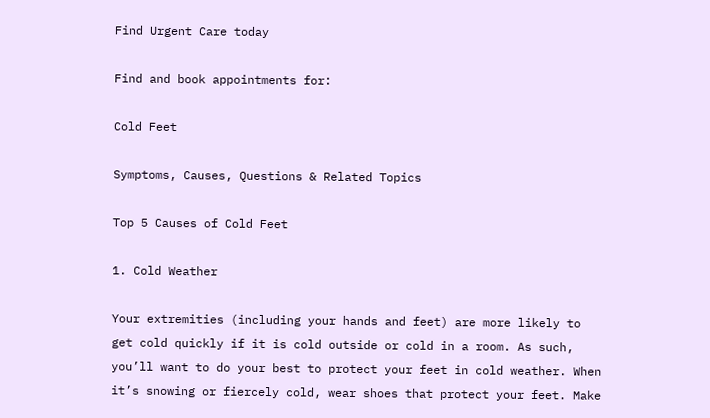Find Urgent Care today

Find and book appointments for:

Cold Feet

Symptoms, Causes, Questions & Related Topics

Top 5 Causes of Cold Feet

1. Cold Weather

Your extremities (including your hands and feet) are more likely to get cold quickly if it is cold outside or cold in a room. As such, you’ll want to do your best to protect your feet in cold weather. When it’s snowing or fiercely cold, wear shoes that protect your feet. Make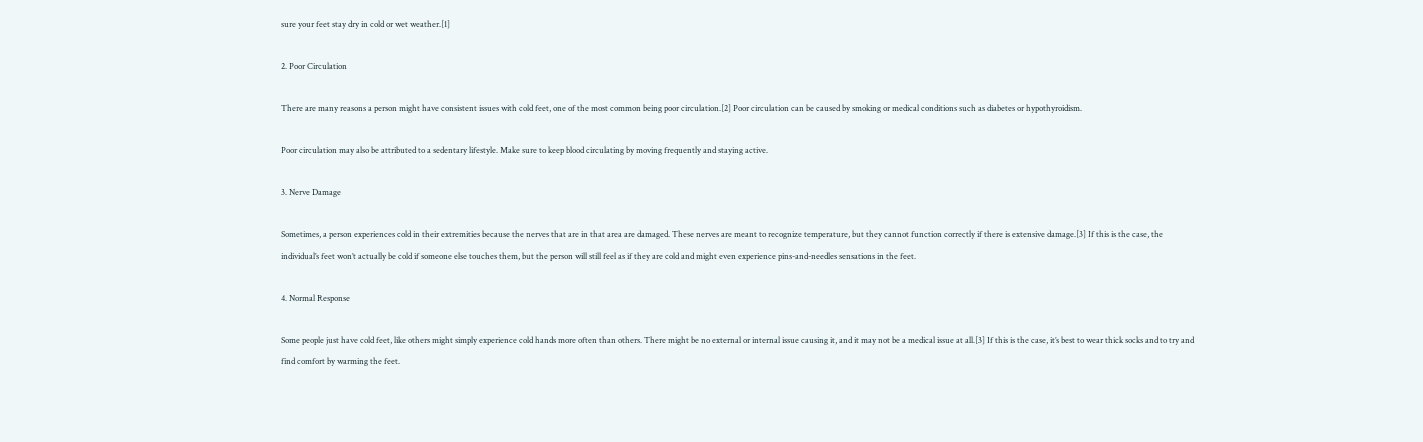sure your feet stay dry in cold or wet weather.[1]

2. Poor Circulation

There are many reasons a person might have consistent issues with cold feet, one of the most common being poor circulation.[2] Poor circulation can be caused by smoking or medical conditions such as diabetes or hypothyroidism.

Poor circulation may also be attributed to a sedentary lifestyle. Make sure to keep blood circulating by moving frequently and staying active.

3. Nerve Damage

Sometimes, a person experiences cold in their extremities because the nerves that are in that area are damaged. These nerves are meant to recognize temperature, but they cannot function correctly if there is extensive damage.[3] If this is the case, the individual’s feet won’t actually be cold if someone else touches them, but the person will still feel as if they are cold and might even experience pins-and-needles sensations in the feet.

4. Normal Response

Some people just have cold feet, like others might simply experience cold hands more often than others. There might be no external or internal issue causing it, and it may not be a medical issue at all.[3] If this is the case, it’s best to wear thick socks and to try and find comfort by warming the feet.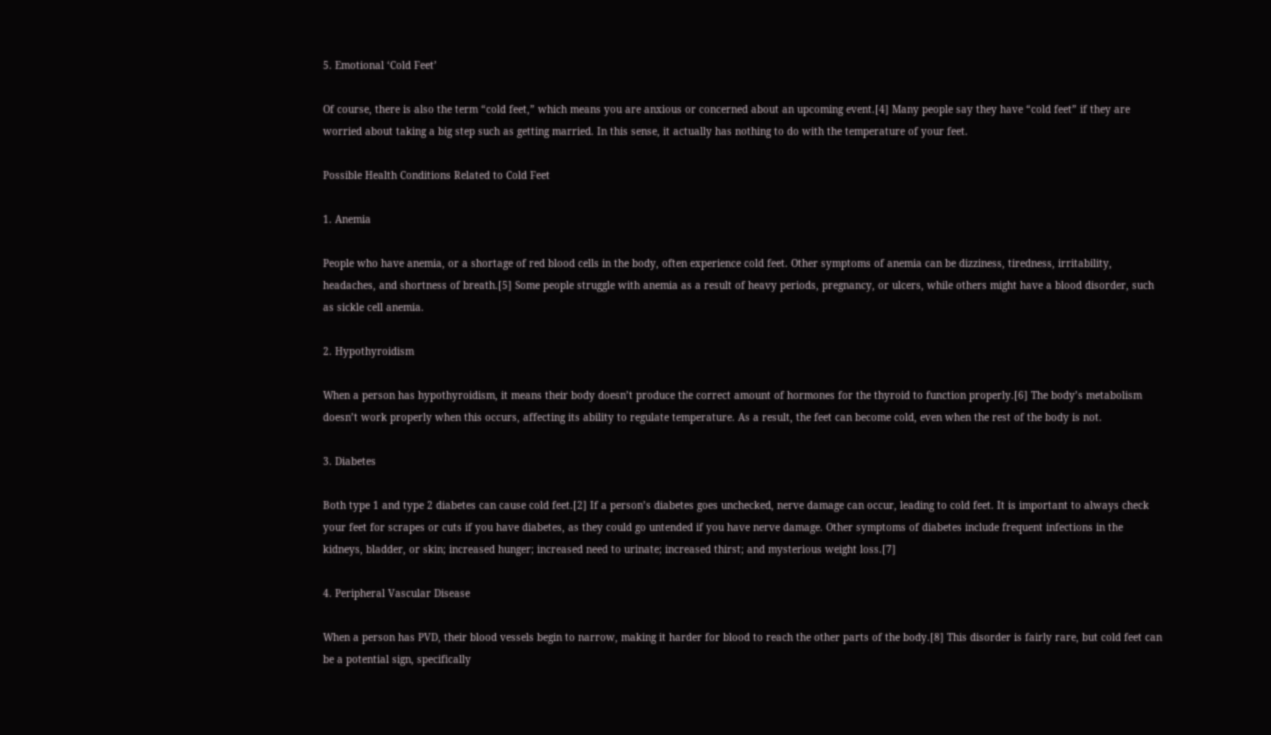5. Emotional ‘Cold Feet’

Of course, there is also the term “cold feet,” which means you are anxious or concerned about an upcoming event.[4] Many people say they have “cold feet” if they are worried about taking a big step such as getting married. In this sense, it actually has nothing to do with the temperature of your feet.

Possible Health Conditions Related to Cold Feet

1. Anemia

People who have anemia, or a shortage of red blood cells in the body, often experience cold feet. Other symptoms of anemia can be dizziness, tiredness, irritability, headaches, and shortness of breath.[5] Some people struggle with anemia as a result of heavy periods, pregnancy, or ulcers, while others might have a blood disorder, such as sickle cell anemia.

2. Hypothyroidism

When a person has hypothyroidism, it means their body doesn’t produce the correct amount of hormones for the thyroid to function properly.[6] The body’s metabolism doesn’t work properly when this occurs, affecting its ability to regulate temperature. As a result, the feet can become cold, even when the rest of the body is not.

3. Diabetes

Both type 1 and type 2 diabetes can cause cold feet.[2] If a person’s diabetes goes unchecked, nerve damage can occur, leading to cold feet. It is important to always check your feet for scrapes or cuts if you have diabetes, as they could go untended if you have nerve damage. Other symptoms of diabetes include frequent infections in the kidneys, bladder, or skin; increased hunger; increased need to urinate; increased thirst; and mysterious weight loss.[7]

4. Peripheral Vascular Disease

When a person has PVD, their blood vessels begin to narrow, making it harder for blood to reach the other parts of the body.[8] This disorder is fairly rare, but cold feet can be a potential sign, specifically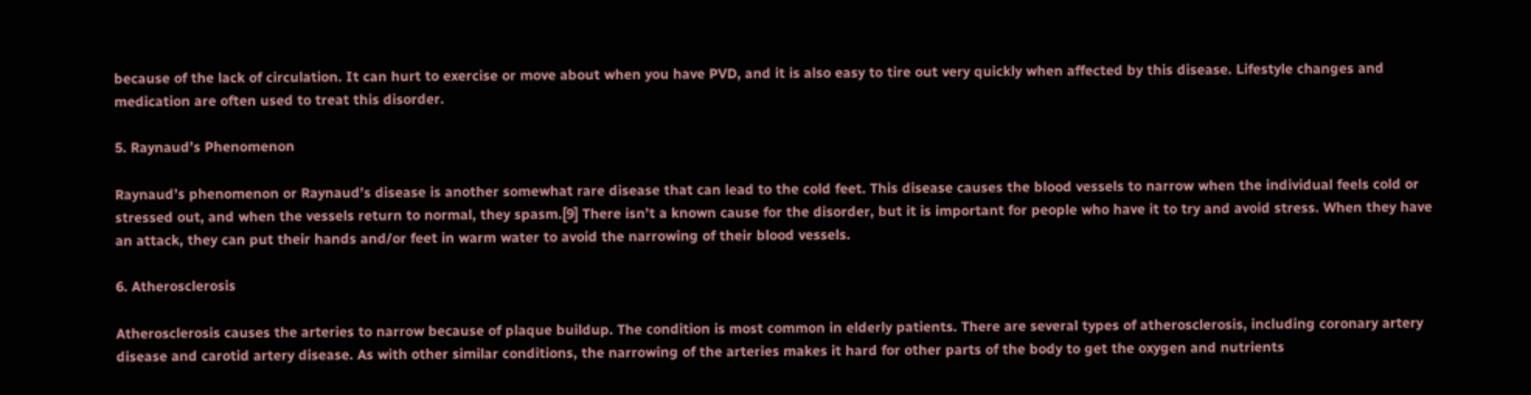because of the lack of circulation. It can hurt to exercise or move about when you have PVD, and it is also easy to tire out very quickly when affected by this disease. Lifestyle changes and medication are often used to treat this disorder.

5. Raynaud’s Phenomenon

Raynaud’s phenomenon or Raynaud’s disease is another somewhat rare disease that can lead to the cold feet. This disease causes the blood vessels to narrow when the individual feels cold or stressed out, and when the vessels return to normal, they spasm.[9] There isn’t a known cause for the disorder, but it is important for people who have it to try and avoid stress. When they have an attack, they can put their hands and/or feet in warm water to avoid the narrowing of their blood vessels.

6. Atherosclerosis

Atherosclerosis causes the arteries to narrow because of plaque buildup. The condition is most common in elderly patients. There are several types of atherosclerosis, including coronary artery disease and carotid artery disease. As with other similar conditions, the narrowing of the arteries makes it hard for other parts of the body to get the oxygen and nutrients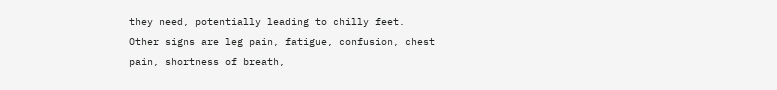they need, potentially leading to chilly feet. Other signs are leg pain, fatigue, confusion, chest pain, shortness of breath,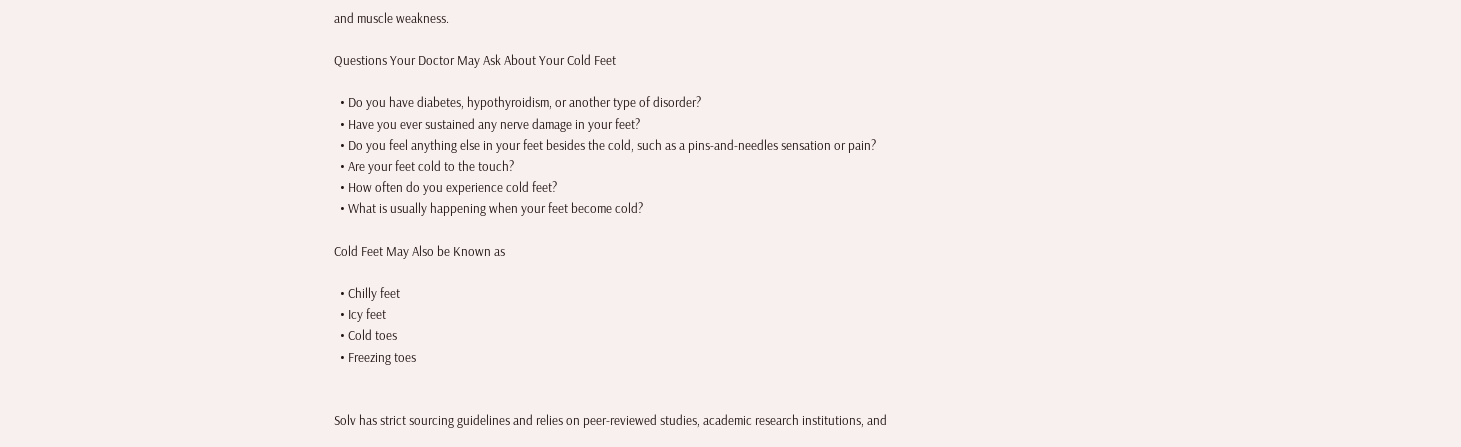and muscle weakness.

Questions Your Doctor May Ask About Your Cold Feet

  • Do you have diabetes, hypothyroidism, or another type of disorder?
  • Have you ever sustained any nerve damage in your feet?
  • Do you feel anything else in your feet besides the cold, such as a pins-and-needles sensation or pain?
  • Are your feet cold to the touch?
  • How often do you experience cold feet?
  • What is usually happening when your feet become cold?

Cold Feet May Also be Known as

  • Chilly feet
  • Icy feet
  • Cold toes
  • Freezing toes


Solv has strict sourcing guidelines and relies on peer-reviewed studies, academic research institutions, and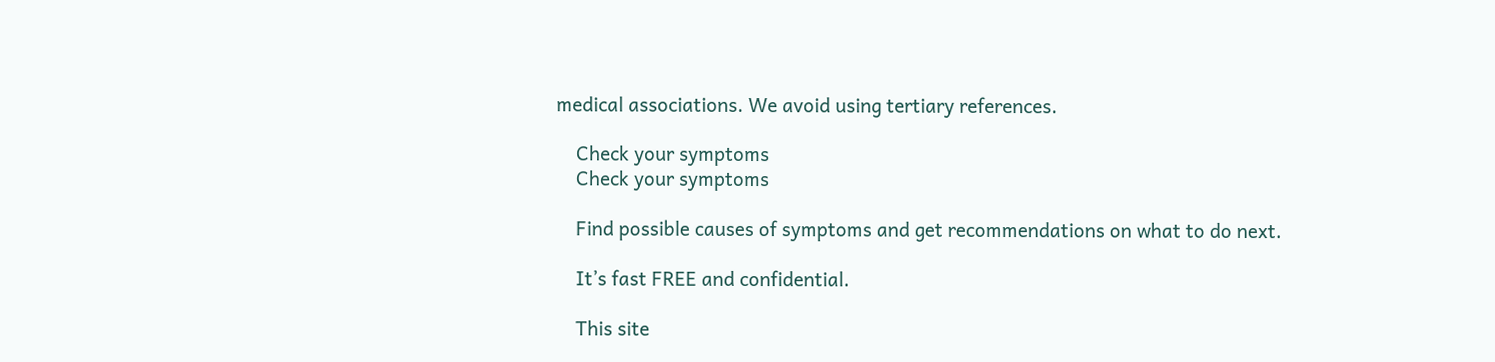medical associations. We avoid using tertiary references.

    Check your symptoms
    Check your symptoms

    Find possible causes of symptoms and get recommendations on what to do next.

    It’s fast FREE and confidential.

    This site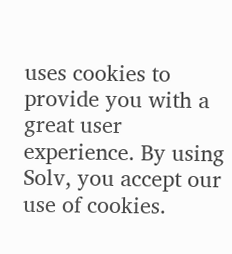uses cookies to provide you with a great user experience. By using Solv, you accept our use of cookies.